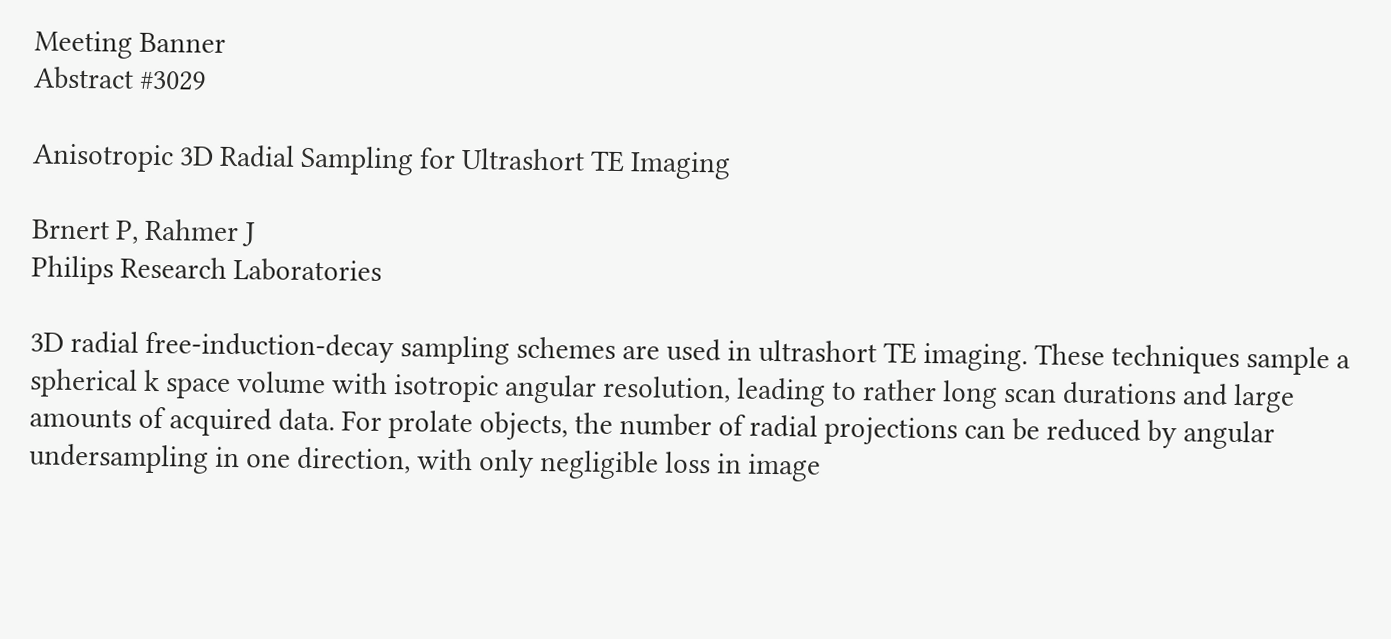Meeting Banner
Abstract #3029

Anisotropic 3D Radial Sampling for Ultrashort TE Imaging

Brnert P, Rahmer J
Philips Research Laboratories

3D radial free-induction-decay sampling schemes are used in ultrashort TE imaging. These techniques sample a spherical k space volume with isotropic angular resolution, leading to rather long scan durations and large amounts of acquired data. For prolate objects, the number of radial projections can be reduced by angular undersampling in one direction, with only negligible loss in image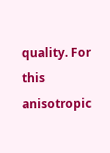quality. For this anisotropic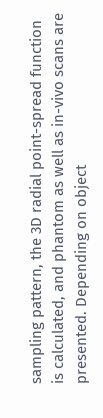sampling pattern, the 3D radial point-spread function is calculated, and phantom as well as in-vivo scans are presented. Depending on object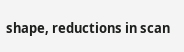shape, reductions in scan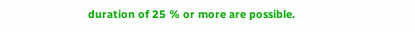duration of 25 % or more are possible.